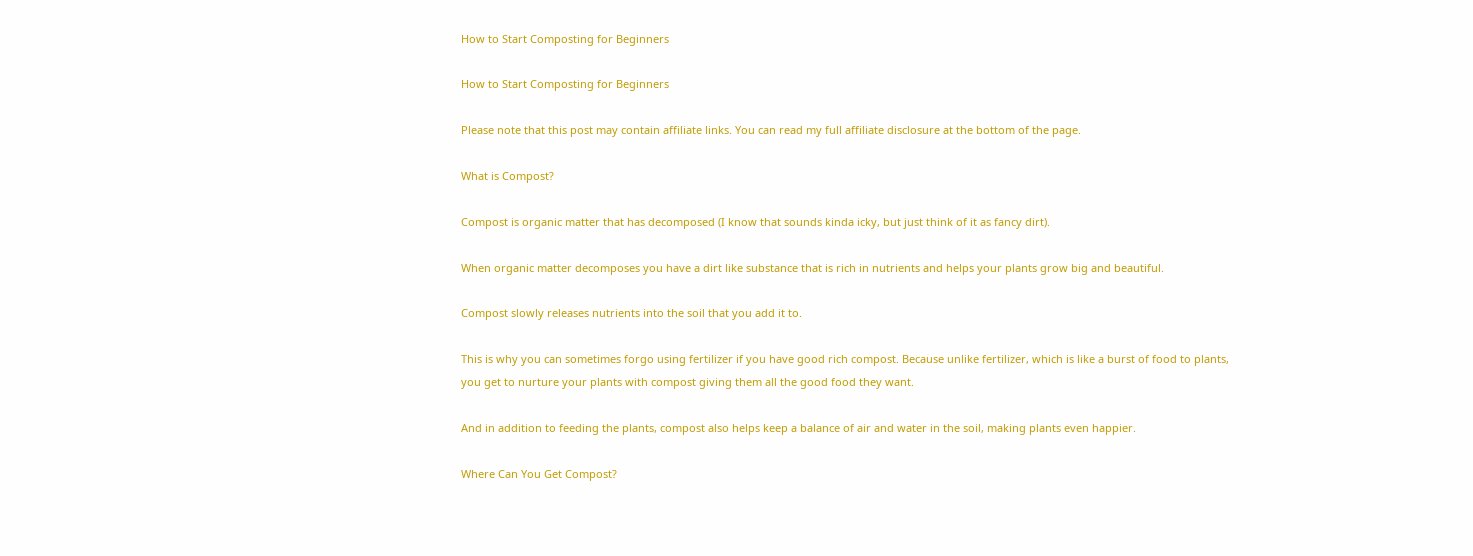How to Start Composting for Beginners

How to Start Composting for Beginners

Please note that this post may contain affiliate links. You can read my full affiliate disclosure at the bottom of the page.

What is Compost?

Compost is organic matter that has decomposed (I know that sounds kinda icky, but just think of it as fancy dirt).

When organic matter decomposes you have a dirt like substance that is rich in nutrients and helps your plants grow big and beautiful.

Compost slowly releases nutrients into the soil that you add it to.

This is why you can sometimes forgo using fertilizer if you have good rich compost. Because unlike fertilizer, which is like a burst of food to plants, you get to nurture your plants with compost giving them all the good food they want.

And in addition to feeding the plants, compost also helps keep a balance of air and water in the soil, making plants even happier.

Where Can You Get Compost?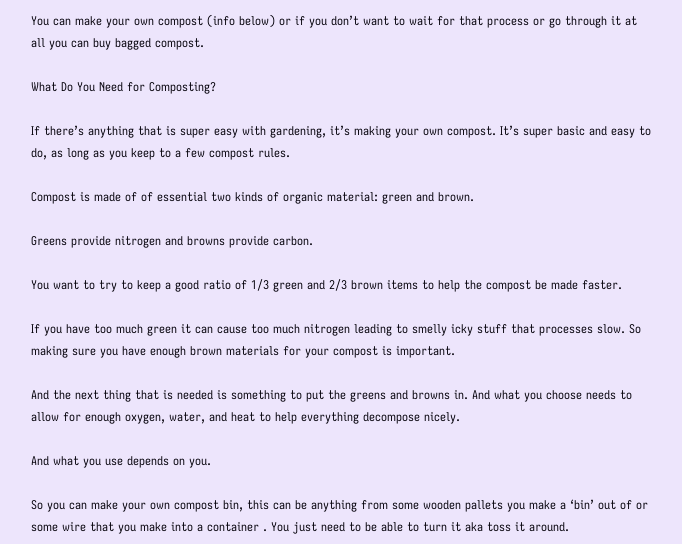You can make your own compost (info below) or if you don’t want to wait for that process or go through it at all you can buy bagged compost.

What Do You Need for Composting?

If there’s anything that is super easy with gardening, it’s making your own compost. It’s super basic and easy to do, as long as you keep to a few compost rules.

Compost is made of of essential two kinds of organic material: green and brown.

Greens provide nitrogen and browns provide carbon.

You want to try to keep a good ratio of 1/3 green and 2/3 brown items to help the compost be made faster.

If you have too much green it can cause too much nitrogen leading to smelly icky stuff that processes slow. So making sure you have enough brown materials for your compost is important.

And the next thing that is needed is something to put the greens and browns in. And what you choose needs to allow for enough oxygen, water, and heat to help everything decompose nicely.

And what you use depends on you.

So you can make your own compost bin, this can be anything from some wooden pallets you make a ‘bin’ out of or some wire that you make into a container . You just need to be able to turn it aka toss it around.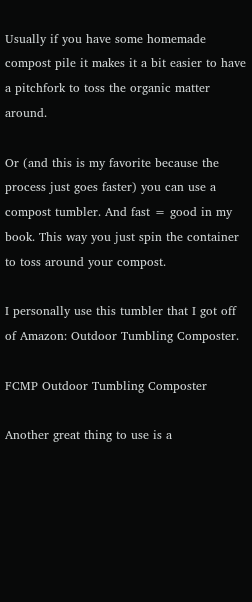Usually if you have some homemade compost pile it makes it a bit easier to have a pitchfork to toss the organic matter around.

Or (and this is my favorite because the process just goes faster) you can use a compost tumbler. And fast = good in my book. This way you just spin the container to toss around your compost.

I personally use this tumbler that I got off of Amazon: Outdoor Tumbling Composter.

FCMP Outdoor Tumbling Composter

Another great thing to use is a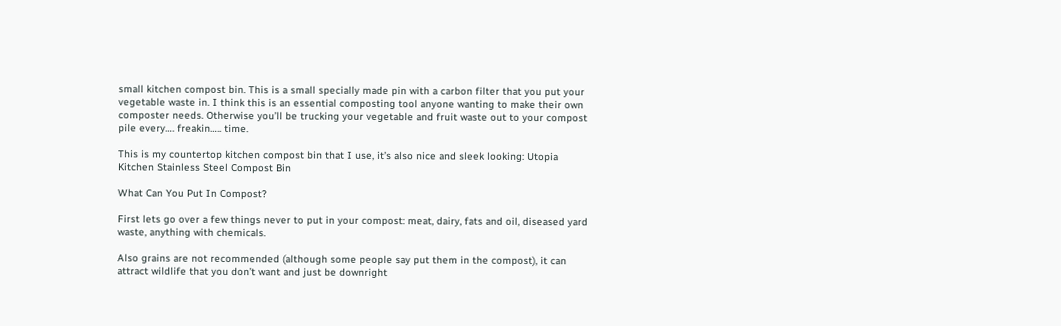small kitchen compost bin. This is a small specially made pin with a carbon filter that you put your vegetable waste in. I think this is an essential composting tool anyone wanting to make their own composter needs. Otherwise you’ll be trucking your vegetable and fruit waste out to your compost pile every…. freakin….. time.

This is my countertop kitchen compost bin that I use, it’s also nice and sleek looking: Utopia Kitchen Stainless Steel Compost Bin

What Can You Put In Compost?

First lets go over a few things never to put in your compost: meat, dairy, fats and oil, diseased yard waste, anything with chemicals.

Also grains are not recommended (although some people say put them in the compost), it can attract wildlife that you don’t want and just be downright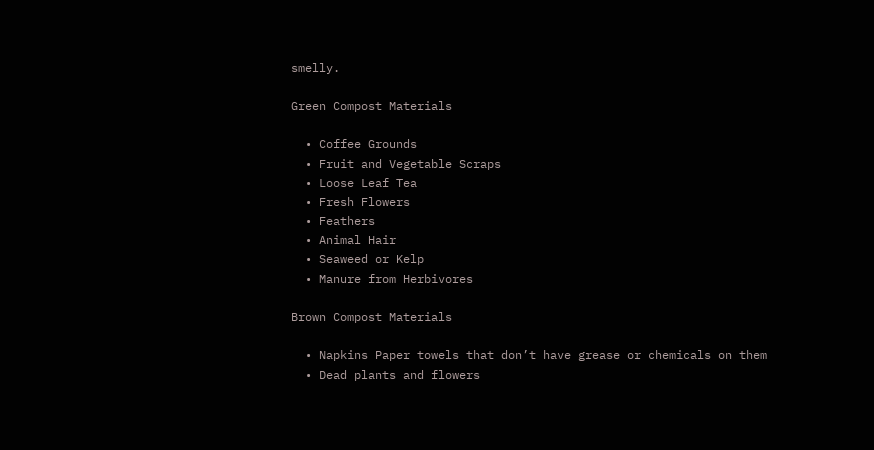smelly.

Green Compost Materials

  • Coffee Grounds
  • Fruit and Vegetable Scraps
  • Loose Leaf Tea
  • Fresh Flowers
  • Feathers
  • Animal Hair
  • Seaweed or Kelp
  • Manure from Herbivores

Brown Compost Materials

  • Napkins Paper towels that don’t have grease or chemicals on them
  • Dead plants and flowers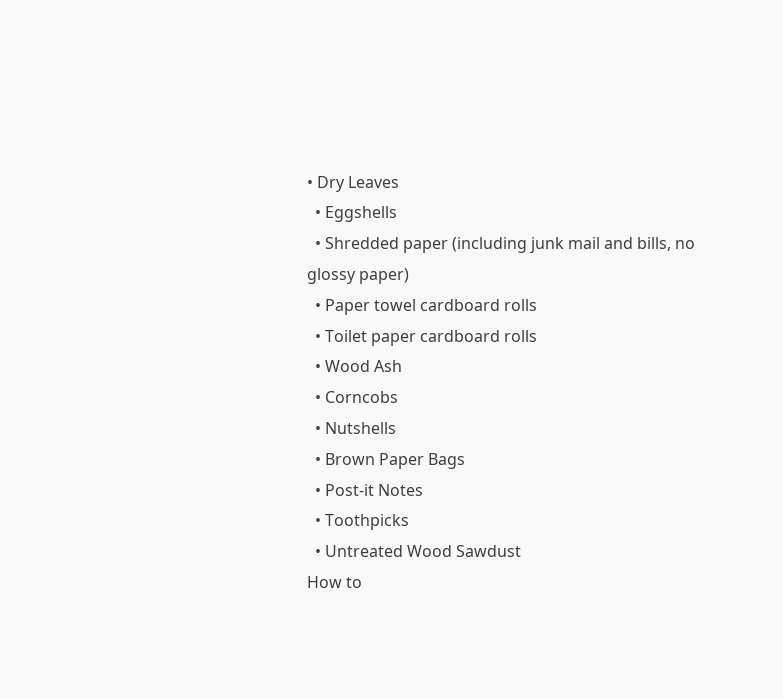• Dry Leaves
  • Eggshells
  • Shredded paper (including junk mail and bills, no glossy paper)
  • Paper towel cardboard rolls
  • Toilet paper cardboard rolls
  • Wood Ash
  • Corncobs
  • Nutshells
  • Brown Paper Bags
  • Post-it Notes
  • Toothpicks
  • Untreated Wood Sawdust
How to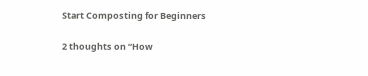Start Composting for Beginners

2 thoughts on “How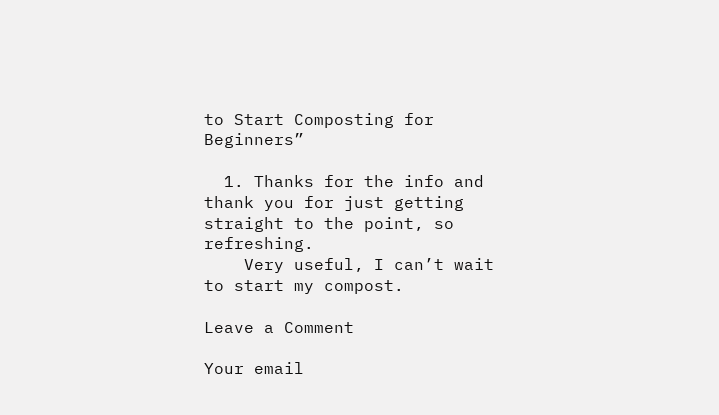to Start Composting for Beginners”

  1. Thanks for the info and thank you for just getting straight to the point, so refreshing.
    Very useful, I can’t wait to start my compost.

Leave a Comment

Your email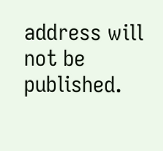address will not be published.